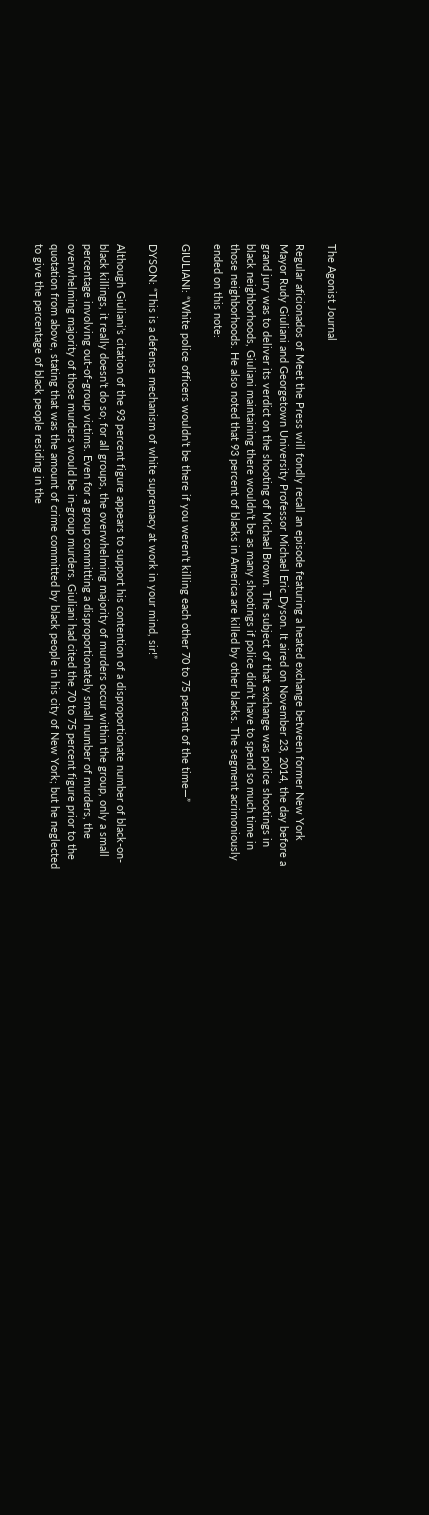The Agonist Journal

Regular aficionados of Meet the Press will fondly recall an episode featuring a heated exchange between former New York Mayor Rudy Giuliani and Georgetown University Professor Michael Eric Dyson. It aired on November 23, 2014, the day before a grand jury was to deliver its verdict on the shooting of Michael Brown. The subject of that exchange was police shootings in black neighborhoods, Giuliani maintaining there wouldn’t be as many shootings if police didn’t have to spend so much time in those neighborhoods. He also noted that 93 percent of blacks in America are killed by other blacks. The segment acrimoniously ended on this note:

GIULIANI: “White police officers wouldn’t be there if you weren’t killing each other 70 to 75 percent of the time—”

DYSON: “This is a defense mechanism of white supremacy at work in your mind, sir!”

Although Giuliani’s citation of the 93 percent figure appears to support his contention of a disproportionate number of black-on-black killings, it really doesn’t do so; for all groups, the overwhelming majority of murders occur within the group, only a small percentage involving out-of-group victims. Even for a group committing a disproportionately small number of murders, the overwhelming majority of those murders would be in-group murders. Giuliani had cited the 70 to 75 percent figure prior to the quotation from above, stating that was the amount of crime committed by black people in his city of New York; but he neglected to give the percentage of black people residing in the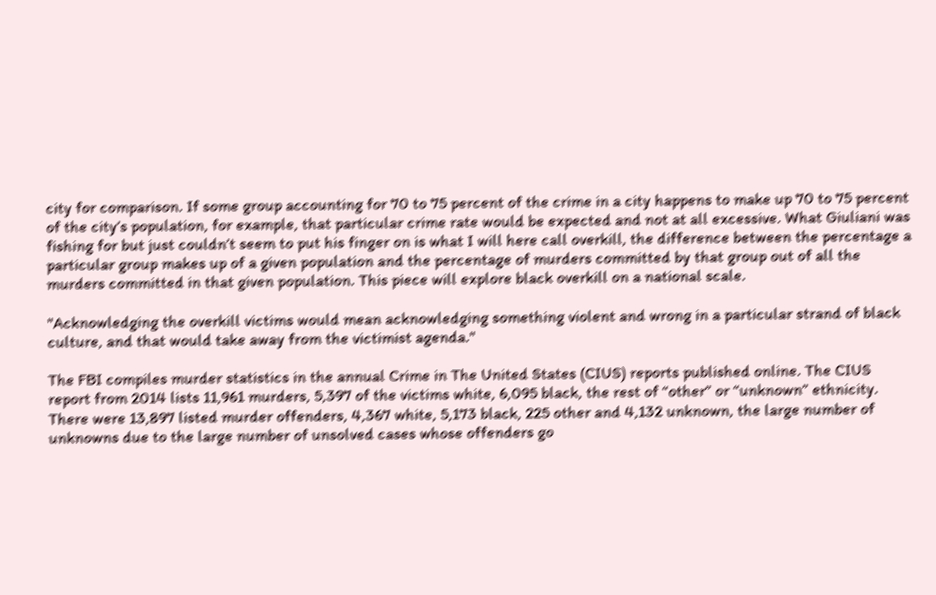city for comparison. If some group accounting for 70 to 75 percent of the crime in a city happens to make up 70 to 75 percent of the city’s population, for example, that particular crime rate would be expected and not at all excessive. What Giuliani was fishing for but just couldn’t seem to put his finger on is what I will here call overkill, the difference between the percentage a particular group makes up of a given population and the percentage of murders committed by that group out of all the murders committed in that given population. This piece will explore black overkill on a national scale.

"Acknowledging the overkill victims would mean acknowledging something violent and wrong in a particular strand of black culture, and that would take away from the victimist agenda."

The FBI compiles murder statistics in the annual Crime in The United States (CIUS) reports published online. The CIUS report from 2014 lists 11,961 murders, 5,397 of the victims white, 6,095 black, the rest of “other” or “unknown” ethnicity. There were 13,897 listed murder offenders, 4,367 white, 5,173 black, 225 other and 4,132 unknown, the large number of unknowns due to the large number of unsolved cases whose offenders go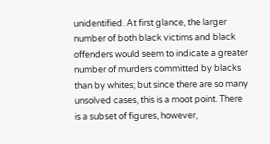unidentified. At first glance, the larger number of both black victims and black offenders would seem to indicate a greater number of murders committed by blacks than by whites; but since there are so many unsolved cases, this is a moot point. There is a subset of figures, however,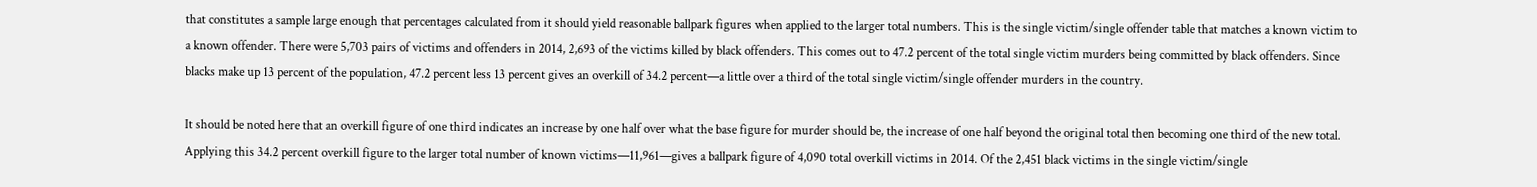that constitutes a sample large enough that percentages calculated from it should yield reasonable ballpark figures when applied to the larger total numbers. This is the single victim/single offender table that matches a known victim to a known offender. There were 5,703 pairs of victims and offenders in 2014, 2,693 of the victims killed by black offenders. This comes out to 47.2 percent of the total single victim murders being committed by black offenders. Since blacks make up 13 percent of the population, 47.2 percent less 13 percent gives an overkill of 34.2 percent—a little over a third of the total single victim/single offender murders in the country.

It should be noted here that an overkill figure of one third indicates an increase by one half over what the base figure for murder should be, the increase of one half beyond the original total then becoming one third of the new total. Applying this 34.2 percent overkill figure to the larger total number of known victims—11,961—gives a ballpark figure of 4,090 total overkill victims in 2014. Of the 2,451 black victims in the single victim/single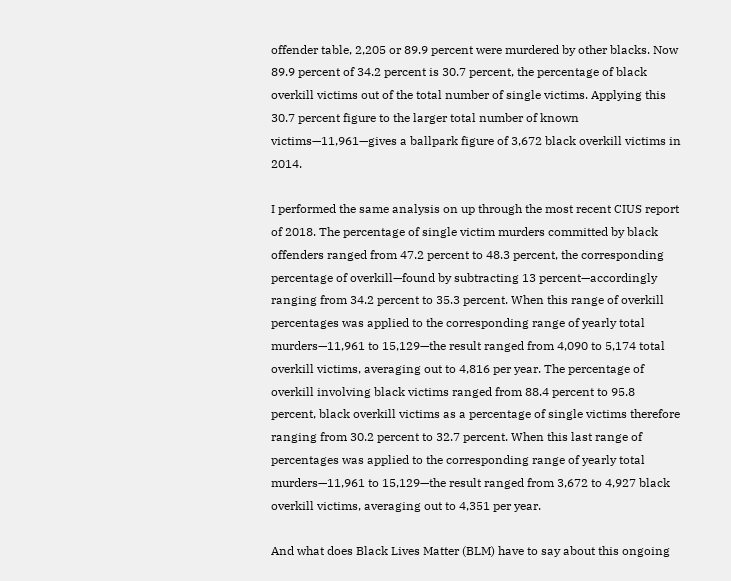offender table, 2,205 or 89.9 percent were murdered by other blacks. Now 89.9 percent of 34.2 percent is 30.7 percent, the percentage of black overkill victims out of the total number of single victims. Applying this 30.7 percent figure to the larger total number of known victims—11,961—gives a ballpark figure of 3,672 black overkill victims in 2014.

I performed the same analysis on up through the most recent CIUS report of 2018. The percentage of single victim murders committed by black offenders ranged from 47.2 percent to 48.3 percent, the corresponding percentage of overkill—found by subtracting 13 percent—accordingly ranging from 34.2 percent to 35.3 percent. When this range of overkill percentages was applied to the corresponding range of yearly total murders—11,961 to 15,129—the result ranged from 4,090 to 5,174 total overkill victims, averaging out to 4,816 per year. The percentage of overkill involving black victims ranged from 88.4 percent to 95.8 percent, black overkill victims as a percentage of single victims therefore ranging from 30.2 percent to 32.7 percent. When this last range of percentages was applied to the corresponding range of yearly total murders—11,961 to 15,129—the result ranged from 3,672 to 4,927 black overkill victims, averaging out to 4,351 per year.

And what does Black Lives Matter (BLM) have to say about this ongoing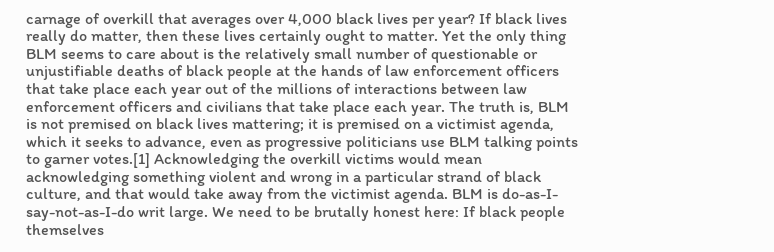carnage of overkill that averages over 4,000 black lives per year? If black lives really do matter, then these lives certainly ought to matter. Yet the only thing BLM seems to care about is the relatively small number of questionable or unjustifiable deaths of black people at the hands of law enforcement officers that take place each year out of the millions of interactions between law enforcement officers and civilians that take place each year. The truth is, BLM is not premised on black lives mattering; it is premised on a victimist agenda, which it seeks to advance, even as progressive politicians use BLM talking points to garner votes.[1] Acknowledging the overkill victims would mean acknowledging something violent and wrong in a particular strand of black culture, and that would take away from the victimist agenda. BLM is do-as-I-say-not-as-I-do writ large. We need to be brutally honest here: If black people themselves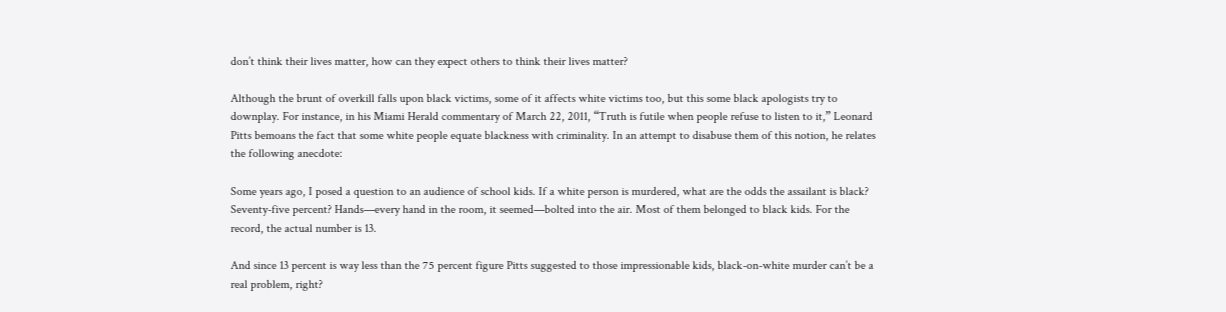don’t think their lives matter, how can they expect others to think their lives matter?

Although the brunt of overkill falls upon black victims, some of it affects white victims too, but this some black apologists try to downplay. For instance, in his Miami Herald commentary of March 22, 2011, “Truth is futile when people refuse to listen to it,” Leonard Pitts bemoans the fact that some white people equate blackness with criminality. In an attempt to disabuse them of this notion, he relates the following anecdote:

Some years ago, I posed a question to an audience of school kids. If a white person is murdered, what are the odds the assailant is black? Seventy-five percent? Hands—every hand in the room, it seemed—bolted into the air. Most of them belonged to black kids. For the record, the actual number is 13.

And since 13 percent is way less than the 75 percent figure Pitts suggested to those impressionable kids, black-on-white murder can’t be a real problem, right?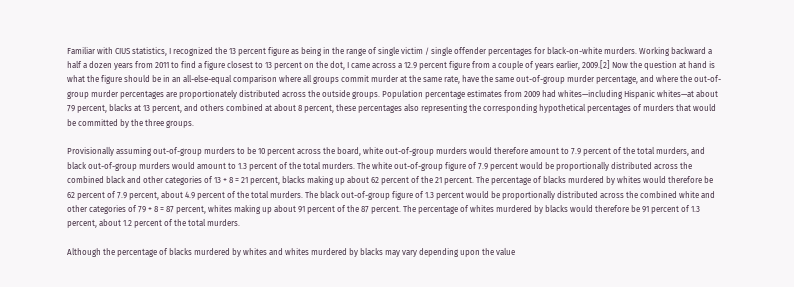Familiar with CIUS statistics, I recognized the 13 percent figure as being in the range of single victim / single offender percentages for black-on-white murders. Working backward a half a dozen years from 2011 to find a figure closest to 13 percent on the dot, I came across a 12.9 percent figure from a couple of years earlier, 2009.[2] Now the question at hand is what the figure should be in an all-else-equal comparison where all groups commit murder at the same rate, have the same out-of-group murder percentage, and where the out-of-group murder percentages are proportionately distributed across the outside groups. Population percentage estimates from 2009 had whites—including Hispanic whites—at about 79 percent, blacks at 13 percent, and others combined at about 8 percent, these percentages also representing the corresponding hypothetical percentages of murders that would be committed by the three groups.

Provisionally assuming out-of-group murders to be 10 percent across the board, white out-of-group murders would therefore amount to 7.9 percent of the total murders, and black out-of-group murders would amount to 1.3 percent of the total murders. The white out-of-group figure of 7.9 percent would be proportionally distributed across the combined black and other categories of 13 + 8 = 21 percent, blacks making up about 62 percent of the 21 percent. The percentage of blacks murdered by whites would therefore be 62 percent of 7.9 percent, about 4.9 percent of the total murders. The black out-of-group figure of 1.3 percent would be proportionally distributed across the combined white and other categories of 79 + 8 = 87 percent, whites making up about 91 percent of the 87 percent. The percentage of whites murdered by blacks would therefore be 91 percent of 1.3 percent, about 1.2 percent of the total murders.

Although the percentage of blacks murdered by whites and whites murdered by blacks may vary depending upon the value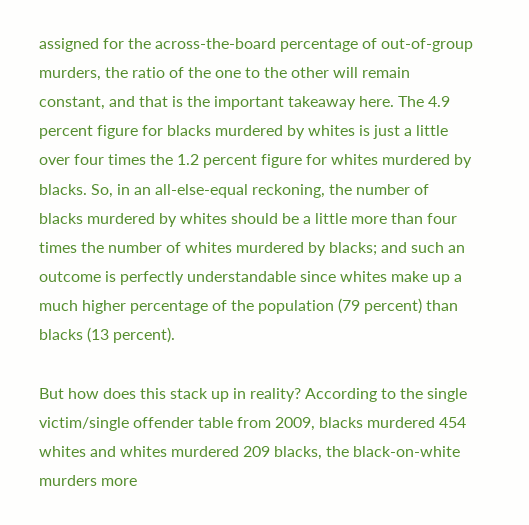assigned for the across-the-board percentage of out-of-group murders, the ratio of the one to the other will remain constant, and that is the important takeaway here. The 4.9 percent figure for blacks murdered by whites is just a little over four times the 1.2 percent figure for whites murdered by blacks. So, in an all-else-equal reckoning, the number of blacks murdered by whites should be a little more than four times the number of whites murdered by blacks; and such an outcome is perfectly understandable since whites make up a much higher percentage of the population (79 percent) than blacks (13 percent).

But how does this stack up in reality? According to the single victim/single offender table from 2009, blacks murdered 454 whites and whites murdered 209 blacks, the black-on-white murders more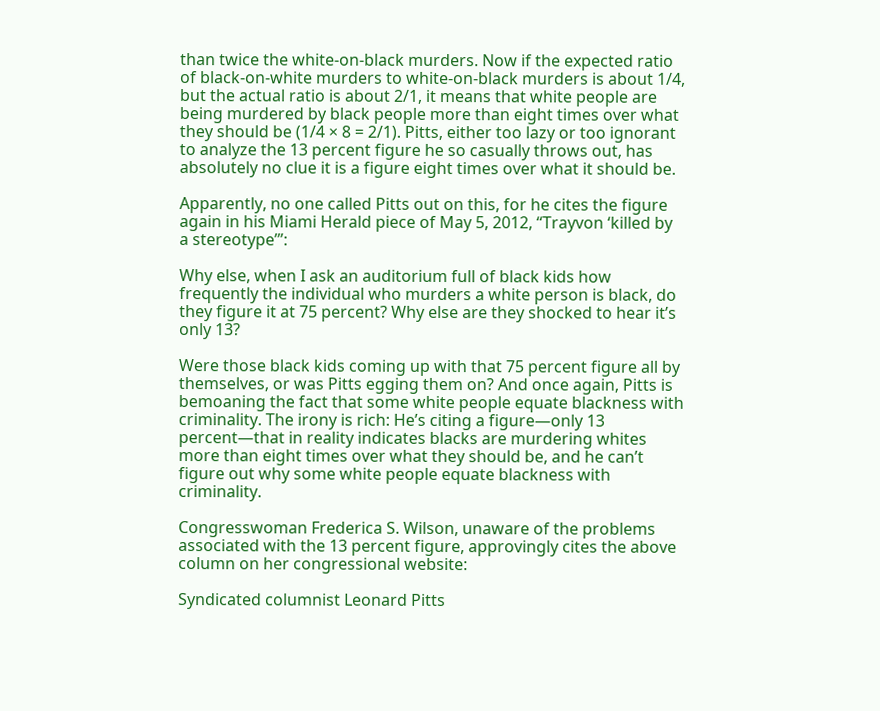than twice the white-on-black murders. Now if the expected ratio of black-on-white murders to white-on-black murders is about 1/4, but the actual ratio is about 2/1, it means that white people are being murdered by black people more than eight times over what they should be (1/4 × 8 = 2/1). Pitts, either too lazy or too ignorant to analyze the 13 percent figure he so casually throws out, has absolutely no clue it is a figure eight times over what it should be.

Apparently, no one called Pitts out on this, for he cites the figure again in his Miami Herald piece of May 5, 2012, “Trayvon ‘killed by a stereotype’”:

Why else, when I ask an auditorium full of black kids how frequently the individual who murders a white person is black, do they figure it at 75 percent? Why else are they shocked to hear it’s only 13?

Were those black kids coming up with that 75 percent figure all by themselves, or was Pitts egging them on? And once again, Pitts is bemoaning the fact that some white people equate blackness with criminality. The irony is rich: He’s citing a figure—only 13 percent—that in reality indicates blacks are murdering whites more than eight times over what they should be, and he can’t figure out why some white people equate blackness with criminality.

Congresswoman Frederica S. Wilson, unaware of the problems associated with the 13 percent figure, approvingly cites the above column on her congressional website:

Syndicated columnist Leonard Pitts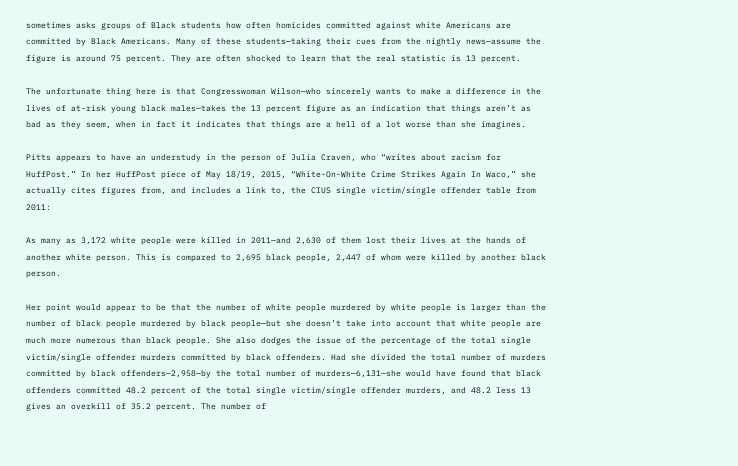sometimes asks groups of Black students how often homicides committed against white Americans are committed by Black Americans. Many of these students—taking their cues from the nightly news—assume the figure is around 75 percent. They are often shocked to learn that the real statistic is 13 percent.

The unfortunate thing here is that Congresswoman Wilson—who sincerely wants to make a difference in the lives of at-risk young black males—takes the 13 percent figure as an indication that things aren’t as bad as they seem, when in fact it indicates that things are a hell of a lot worse than she imagines.

Pitts appears to have an understudy in the person of Julia Craven, who “writes about racism for HuffPost.” In her HuffPost piece of May 18/19, 2015, “White-On-White Crime Strikes Again In Waco,” she actually cites figures from, and includes a link to, the CIUS single victim/single offender table from 2011:

As many as 3,172 white people were killed in 2011—and 2,630 of them lost their lives at the hands of another white person. This is compared to 2,695 black people, 2,447 of whom were killed by another black person.

Her point would appear to be that the number of white people murdered by white people is larger than the number of black people murdered by black people—but she doesn’t take into account that white people are much more numerous than black people. She also dodges the issue of the percentage of the total single victim/single offender murders committed by black offenders. Had she divided the total number of murders committed by black offenders—2,958—by the total number of murders—6,131—she would have found that black offenders committed 48.2 percent of the total single victim/single offender murders, and 48.2 less 13 gives an overkill of 35.2 percent. The number of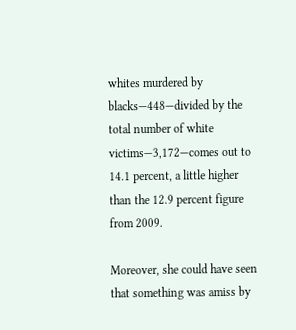whites murdered by blacks—448—divided by the total number of white victims—3,172—comes out to 14.1 percent, a little higher than the 12.9 percent figure from 2009.

Moreover, she could have seen that something was amiss by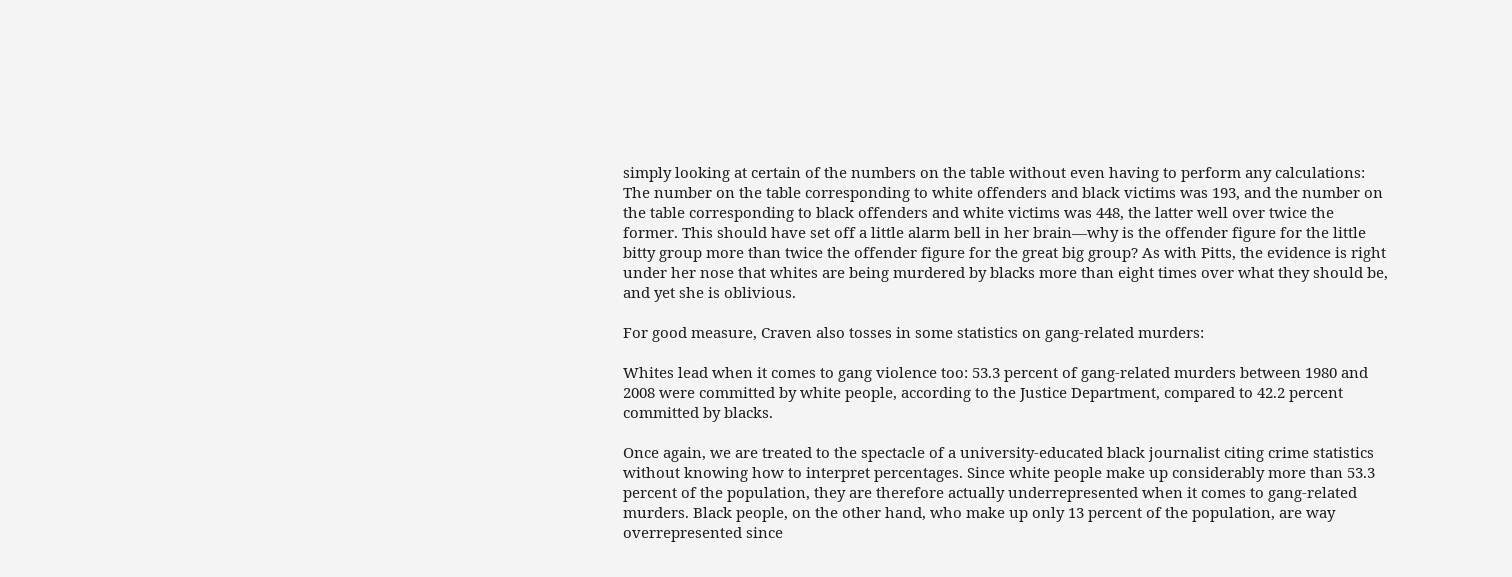simply looking at certain of the numbers on the table without even having to perform any calculations: The number on the table corresponding to white offenders and black victims was 193, and the number on the table corresponding to black offenders and white victims was 448, the latter well over twice the former. This should have set off a little alarm bell in her brain—why is the offender figure for the little bitty group more than twice the offender figure for the great big group? As with Pitts, the evidence is right under her nose that whites are being murdered by blacks more than eight times over what they should be, and yet she is oblivious.

For good measure, Craven also tosses in some statistics on gang-related murders:

Whites lead when it comes to gang violence too: 53.3 percent of gang-related murders between 1980 and 2008 were committed by white people, according to the Justice Department, compared to 42.2 percent committed by blacks.

Once again, we are treated to the spectacle of a university-educated black journalist citing crime statistics without knowing how to interpret percentages. Since white people make up considerably more than 53.3 percent of the population, they are therefore actually underrepresented when it comes to gang-related murders. Black people, on the other hand, who make up only 13 percent of the population, are way overrepresented since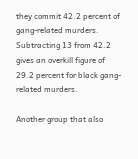they commit 42.2 percent of gang-related murders. Subtracting 13 from 42.2 gives an overkill figure of 29.2 percent for black gang-related murders.

Another group that also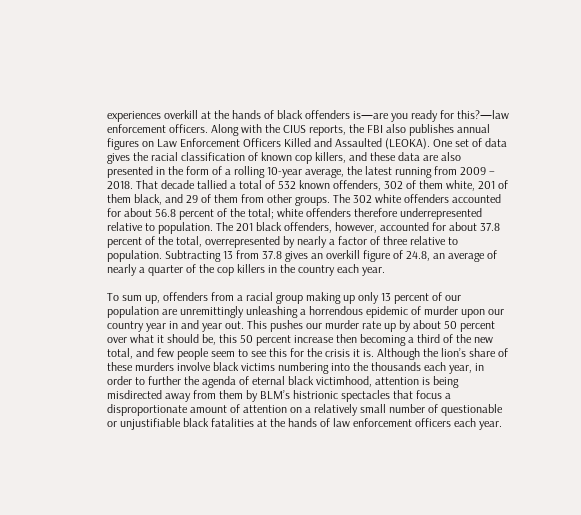experiences overkill at the hands of black offenders is—are you ready for this?—law enforcement officers. Along with the CIUS reports, the FBI also publishes annual figures on Law Enforcement Officers Killed and Assaulted (LEOKA). One set of data gives the racial classification of known cop killers, and these data are also presented in the form of a rolling 10-year average, the latest running from 2009 – 2018. That decade tallied a total of 532 known offenders, 302 of them white, 201 of them black, and 29 of them from other groups. The 302 white offenders accounted for about 56.8 percent of the total; white offenders therefore underrepresented relative to population. The 201 black offenders, however, accounted for about 37.8 percent of the total, overrepresented by nearly a factor of three relative to population. Subtracting 13 from 37.8 gives an overkill figure of 24.8, an average of nearly a quarter of the cop killers in the country each year.

To sum up, offenders from a racial group making up only 13 percent of our population are unremittingly unleashing a horrendous epidemic of murder upon our country year in and year out. This pushes our murder rate up by about 50 percent over what it should be, this 50 percent increase then becoming a third of the new total, and few people seem to see this for the crisis it is. Although the lion’s share of these murders involve black victims numbering into the thousands each year, in order to further the agenda of eternal black victimhood, attention is being misdirected away from them by BLM’s histrionic spectacles that focus a disproportionate amount of attention on a relatively small number of questionable or unjustifiable black fatalities at the hands of law enforcement officers each year.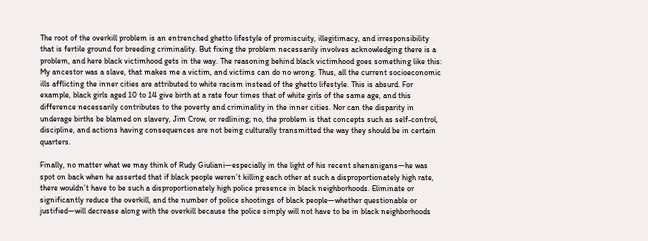The root of the overkill problem is an entrenched ghetto lifestyle of promiscuity, illegitimacy, and irresponsibility that is fertile ground for breeding criminality. But fixing the problem necessarily involves acknowledging there is a problem, and here black victimhood gets in the way. The reasoning behind black victimhood goes something like this: My ancestor was a slave, that makes me a victim, and victims can do no wrong. Thus, all the current socioeconomic ills afflicting the inner cities are attributed to white racism instead of the ghetto lifestyle. This is absurd. For example, black girls aged 10 to 14 give birth at a rate four times that of white girls of the same age, and this difference necessarily contributes to the poverty and criminality in the inner cities. Nor can the disparity in underage births be blamed on slavery, Jim Crow, or redlining; no, the problem is that concepts such as self-control, discipline, and actions having consequences are not being culturally transmitted the way they should be in certain quarters.

Finally, no matter what we may think of Rudy Giuliani—especially in the light of his recent shenanigans—he was spot on back when he asserted that if black people weren’t killing each other at such a disproportionately high rate, there wouldn’t have to be such a disproportionately high police presence in black neighborhoods. Eliminate or significantly reduce the overkill, and the number of police shootings of black people—whether questionable or justified—will decrease along with the overkill because the police simply will not have to be in black neighborhoods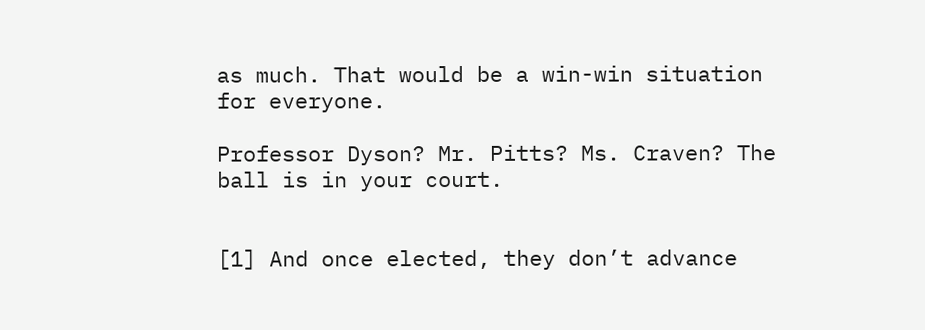as much. That would be a win-win situation for everyone.

Professor Dyson? Mr. Pitts? Ms. Craven? The ball is in your court.


[1] And once elected, they don’t advance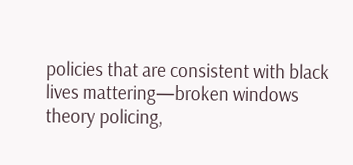policies that are consistent with black lives mattering—broken windows theory policing,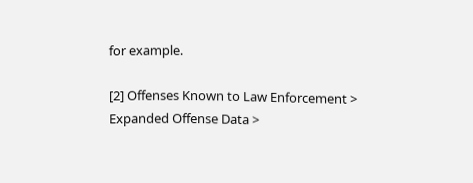for example.

[2] Offenses Known to Law Enforcement > Expanded Offense Data >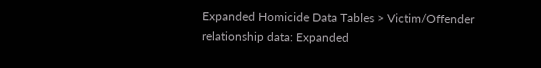Expanded Homicide Data Tables > Victim/Offender relationship data: Expanded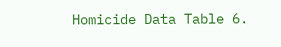Homicide Data Table 6.